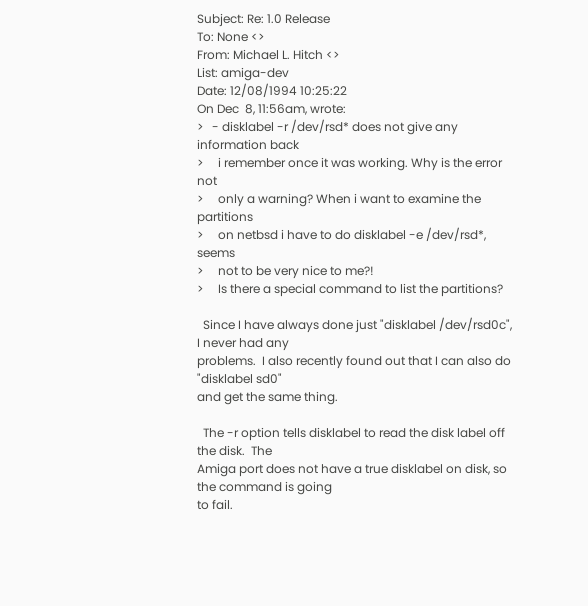Subject: Re: 1.0 Release
To: None <>
From: Michael L. Hitch <>
List: amiga-dev
Date: 12/08/1994 10:25:22
On Dec  8, 11:56am, wrote:
>   - disklabel -r /dev/rsd* does not give any information back
>     i remember once it was working. Why is the error not
>     only a warning? When i want to examine the partitions
>     on netbsd i have to do disklabel -e /dev/rsd*, seems
>     not to be very nice to me?!
>     Is there a special command to list the partitions?

  Since I have always done just "disklabel /dev/rsd0c", I never had any
problems.  I also recently found out that I can also do "disklabel sd0"
and get the same thing.

  The -r option tells disklabel to read the disk label off the disk.  The
Amiga port does not have a true disklabel on disk, so the command is going
to fail.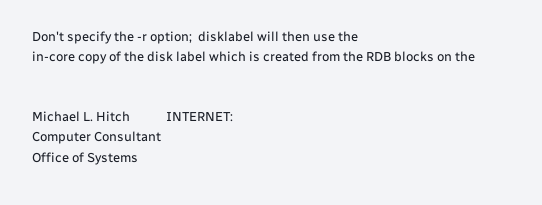Don't specify the -r option;  disklabel will then use the
in-core copy of the disk label which is created from the RDB blocks on the


Michael L. Hitch            INTERNET:
Computer Consultant
Office of Systems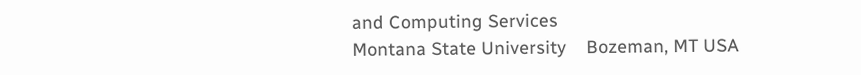and Computing Services
Montana State University    Bozeman, MT USA